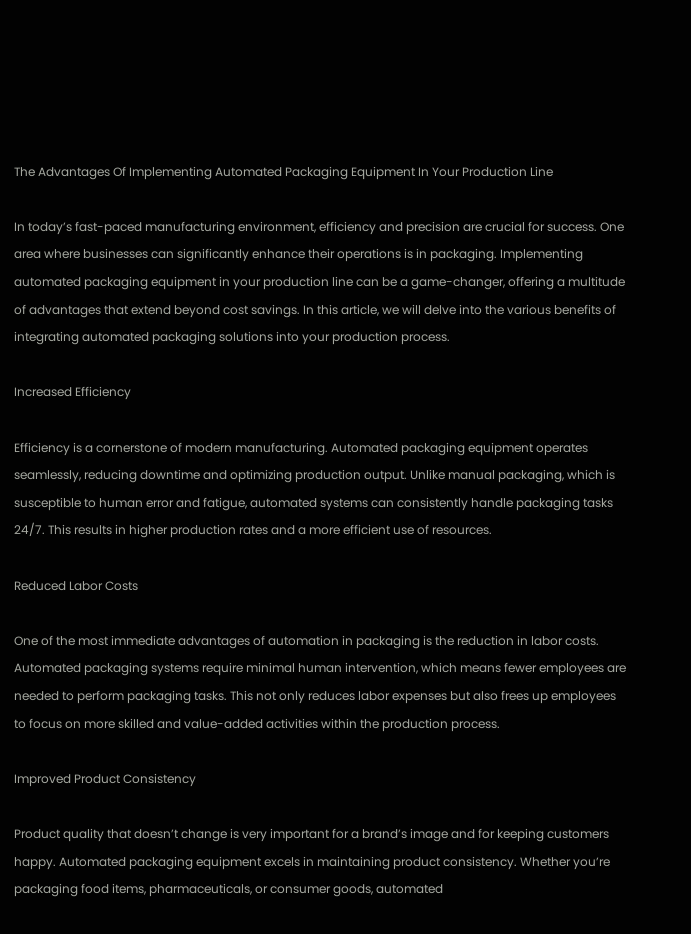The Advantages Of Implementing Automated Packaging Equipment In Your Production Line

In today’s fast-paced manufacturing environment, efficiency and precision are crucial for success. One area where businesses can significantly enhance their operations is in packaging. Implementing automated packaging equipment in your production line can be a game-changer, offering a multitude of advantages that extend beyond cost savings. In this article, we will delve into the various benefits of integrating automated packaging solutions into your production process.

Increased Efficiency

Efficiency is a cornerstone of modern manufacturing. Automated packaging equipment operates seamlessly, reducing downtime and optimizing production output. Unlike manual packaging, which is susceptible to human error and fatigue, automated systems can consistently handle packaging tasks 24/7. This results in higher production rates and a more efficient use of resources.

Reduced Labor Costs

One of the most immediate advantages of automation in packaging is the reduction in labor costs. Automated packaging systems require minimal human intervention, which means fewer employees are needed to perform packaging tasks. This not only reduces labor expenses but also frees up employees to focus on more skilled and value-added activities within the production process.

Improved Product Consistency

Product quality that doesn’t change is very important for a brand’s image and for keeping customers happy. Automated packaging equipment excels in maintaining product consistency. Whether you’re packaging food items, pharmaceuticals, or consumer goods, automated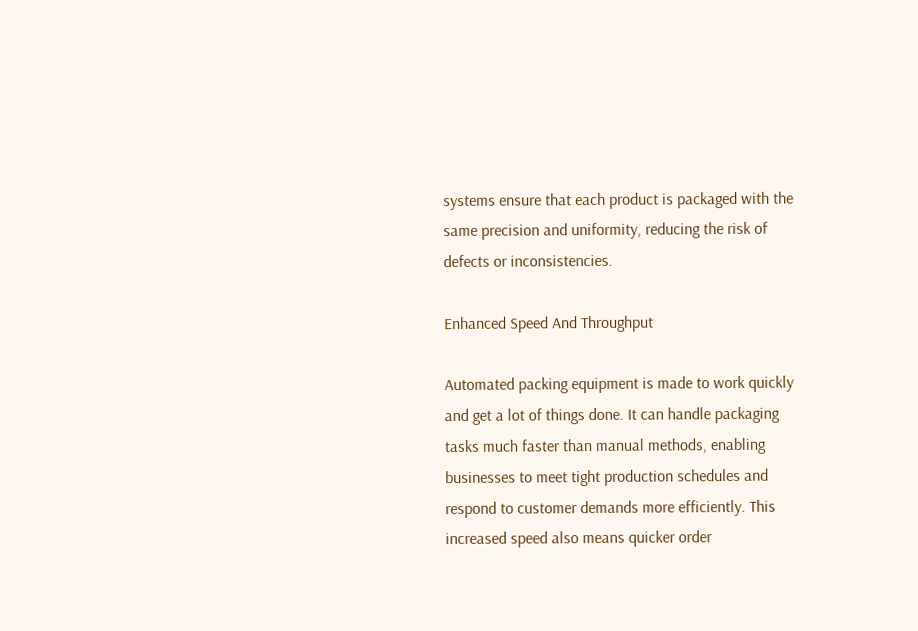systems ensure that each product is packaged with the same precision and uniformity, reducing the risk of defects or inconsistencies.

Enhanced Speed And Throughput

Automated packing equipment is made to work quickly and get a lot of things done. It can handle packaging tasks much faster than manual methods, enabling businesses to meet tight production schedules and respond to customer demands more efficiently. This increased speed also means quicker order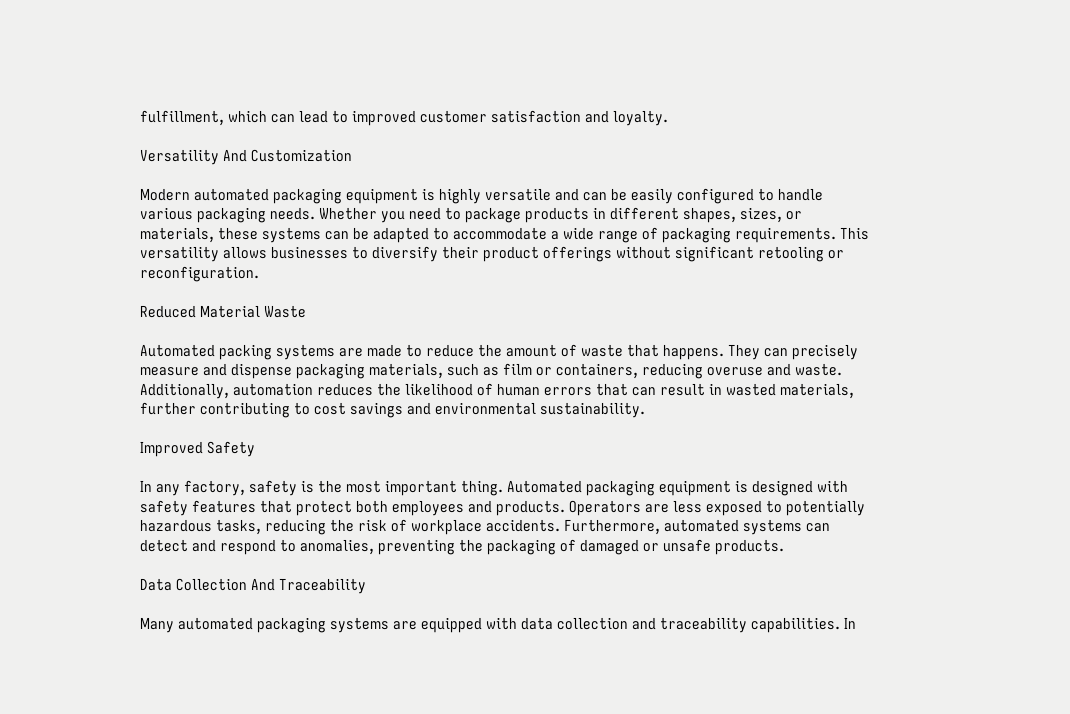fulfillment, which can lead to improved customer satisfaction and loyalty.

Versatility And Customization

Modern automated packaging equipment is highly versatile and can be easily configured to handle various packaging needs. Whether you need to package products in different shapes, sizes, or materials, these systems can be adapted to accommodate a wide range of packaging requirements. This versatility allows businesses to diversify their product offerings without significant retooling or reconfiguration.

Reduced Material Waste

Automated packing systems are made to reduce the amount of waste that happens. They can precisely measure and dispense packaging materials, such as film or containers, reducing overuse and waste. Additionally, automation reduces the likelihood of human errors that can result in wasted materials, further contributing to cost savings and environmental sustainability.

Improved Safety

In any factory, safety is the most important thing. Automated packaging equipment is designed with safety features that protect both employees and products. Operators are less exposed to potentially hazardous tasks, reducing the risk of workplace accidents. Furthermore, automated systems can detect and respond to anomalies, preventing the packaging of damaged or unsafe products.

Data Collection And Traceability

Many automated packaging systems are equipped with data collection and traceability capabilities. In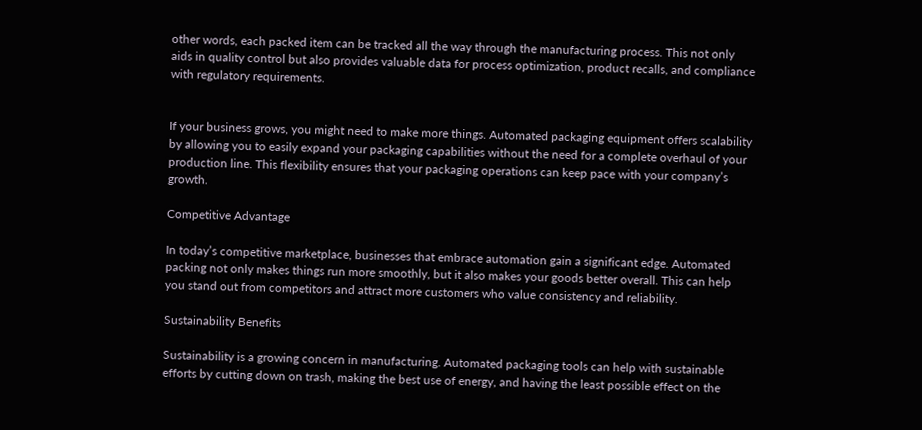other words, each packed item can be tracked all the way through the manufacturing process. This not only aids in quality control but also provides valuable data for process optimization, product recalls, and compliance with regulatory requirements.


If your business grows, you might need to make more things. Automated packaging equipment offers scalability by allowing you to easily expand your packaging capabilities without the need for a complete overhaul of your production line. This flexibility ensures that your packaging operations can keep pace with your company’s growth.

Competitive Advantage

In today’s competitive marketplace, businesses that embrace automation gain a significant edge. Automated packing not only makes things run more smoothly, but it also makes your goods better overall. This can help you stand out from competitors and attract more customers who value consistency and reliability.

Sustainability Benefits

Sustainability is a growing concern in manufacturing. Automated packaging tools can help with sustainable efforts by cutting down on trash, making the best use of energy, and having the least possible effect on the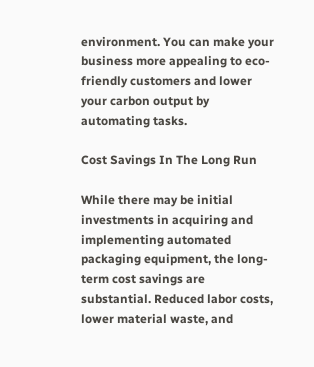environment. You can make your business more appealing to eco-friendly customers and lower your carbon output by automating tasks.

Cost Savings In The Long Run

While there may be initial investments in acquiring and implementing automated packaging equipment, the long-term cost savings are substantial. Reduced labor costs, lower material waste, and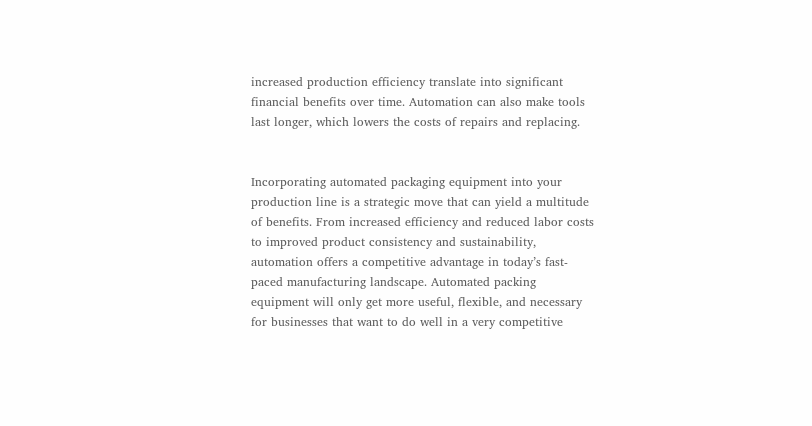increased production efficiency translate into significant financial benefits over time. Automation can also make tools last longer, which lowers the costs of repairs and replacing.


Incorporating automated packaging equipment into your production line is a strategic move that can yield a multitude of benefits. From increased efficiency and reduced labor costs to improved product consistency and sustainability, automation offers a competitive advantage in today’s fast-paced manufacturing landscape. Automated packing equipment will only get more useful, flexible, and necessary for businesses that want to do well in a very competitive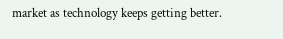market as technology keeps getting better.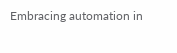Embracing automation in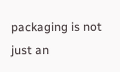packaging is not just an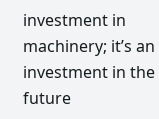investment in machinery; it’s an investment in the future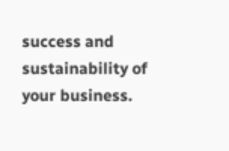success and sustainability of your business.